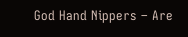God Hand Nippers – Are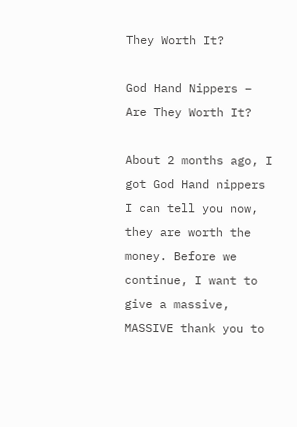They Worth It?

God Hand Nippers – Are They Worth It?

About 2 months ago, I got God Hand nippers I can tell you now, they are worth the money. Before we continue, I want to give a massive, MASSIVE thank you to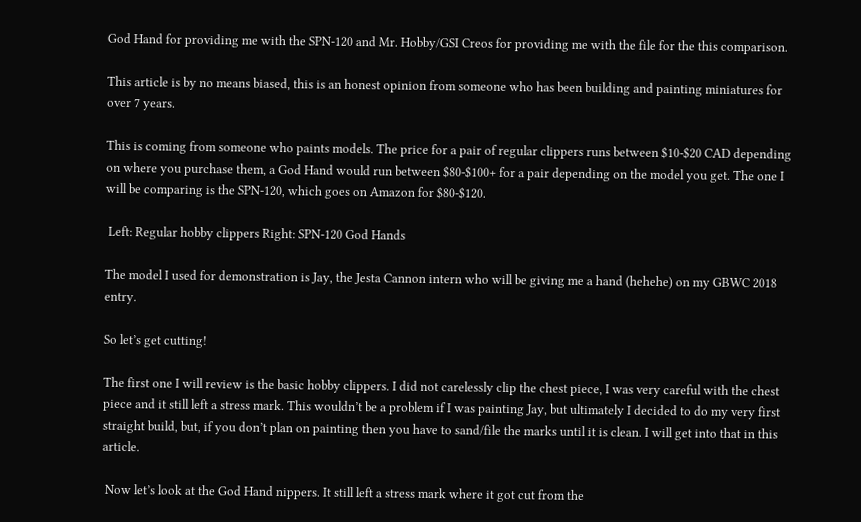God Hand for providing me with the SPN-120 and Mr. Hobby/GSI Creos for providing me with the file for the this comparison.

This article is by no means biased, this is an honest opinion from someone who has been building and painting miniatures for over 7 years.

This is coming from someone who paints models. The price for a pair of regular clippers runs between $10-$20 CAD depending on where you purchase them, a God Hand would run between $80-$100+ for a pair depending on the model you get. The one I will be comparing is the SPN-120, which goes on Amazon for $80-$120.

 Left: Regular hobby clippers Right: SPN-120 God Hands

The model I used for demonstration is Jay, the Jesta Cannon intern who will be giving me a hand (hehehe) on my GBWC 2018 entry.

So let’s get cutting!

The first one I will review is the basic hobby clippers. I did not carelessly clip the chest piece, I was very careful with the chest piece and it still left a stress mark. This wouldn’t be a problem if I was painting Jay, but ultimately I decided to do my very first straight build, but, if you don’t plan on painting then you have to sand/file the marks until it is clean. I will get into that in this article.

 Now let’s look at the God Hand nippers. It still left a stress mark where it got cut from the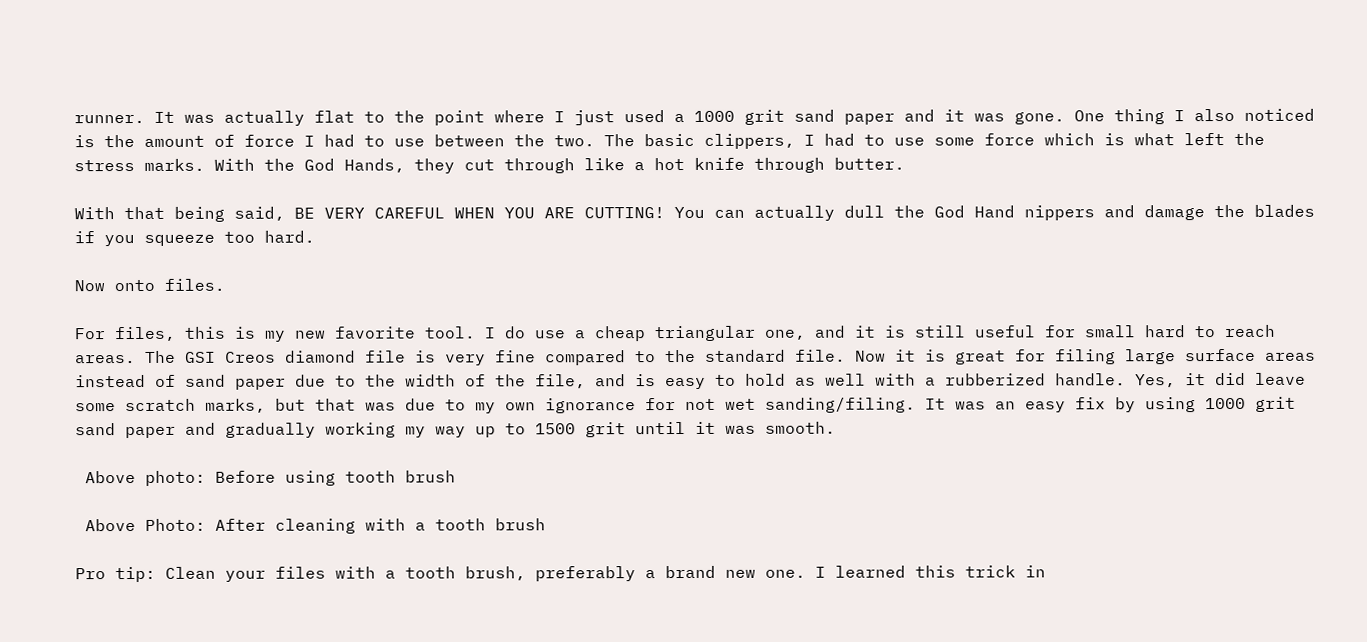runner. It was actually flat to the point where I just used a 1000 grit sand paper and it was gone. One thing I also noticed is the amount of force I had to use between the two. The basic clippers, I had to use some force which is what left the stress marks. With the God Hands, they cut through like a hot knife through butter.

With that being said, BE VERY CAREFUL WHEN YOU ARE CUTTING! You can actually dull the God Hand nippers and damage the blades if you squeeze too hard.

Now onto files.

For files, this is my new favorite tool. I do use a cheap triangular one, and it is still useful for small hard to reach areas. The GSI Creos diamond file is very fine compared to the standard file. Now it is great for filing large surface areas instead of sand paper due to the width of the file, and is easy to hold as well with a rubberized handle. Yes, it did leave some scratch marks, but that was due to my own ignorance for not wet sanding/filing. It was an easy fix by using 1000 grit sand paper and gradually working my way up to 1500 grit until it was smooth.

 Above photo: Before using tooth brush

 Above Photo: After cleaning with a tooth brush

Pro tip: Clean your files with a tooth brush, preferably a brand new one. I learned this trick in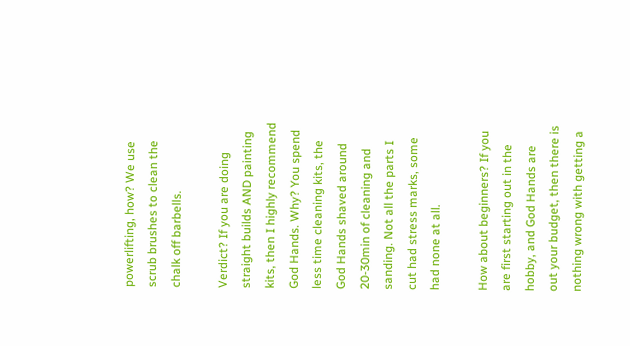powerlifting, how? We use scrub brushes to clean the chalk off barbells.

Verdict? If you are doing straight builds AND painting kits, then I highly recommend God Hands. Why? You spend less time cleaning kits, the God Hands shaved around 20-30min of cleaning and sanding. Not all the parts I cut had stress marks, some had none at all.

How about beginners? If you are first starting out in the hobby, and God Hands are out your budget, then there is nothing wrong with getting a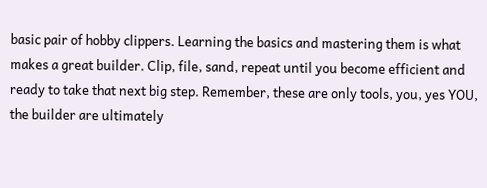basic pair of hobby clippers. Learning the basics and mastering them is what makes a great builder. Clip, file, sand, repeat until you become efficient and ready to take that next big step. Remember, these are only tools, you, yes YOU, the builder are ultimately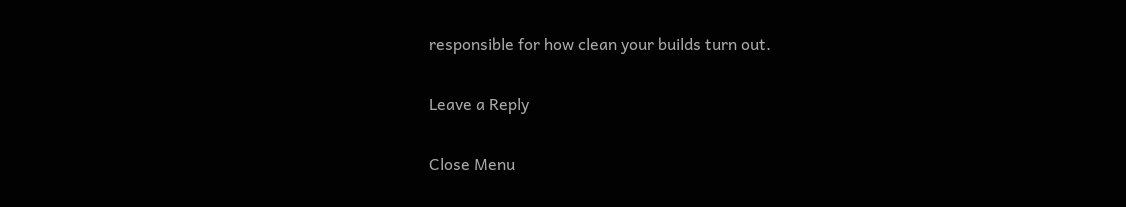responsible for how clean your builds turn out.

Leave a Reply

Close Menu